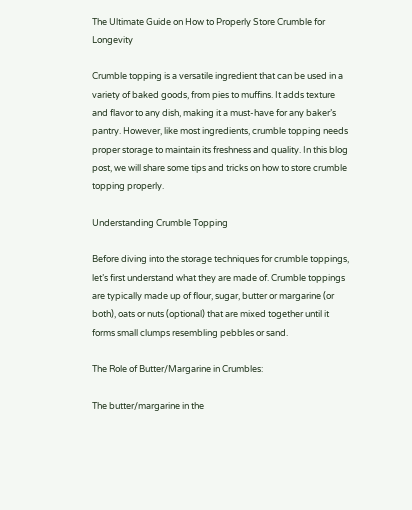The Ultimate Guide on How to Properly Store Crumble for Longevity

Crumble topping is a versatile ingredient that can be used in a variety of baked goods, from pies to muffins. It adds texture and flavor to any dish, making it a must-have for any baker’s pantry. However, like most ingredients, crumble topping needs proper storage to maintain its freshness and quality. In this blog post, we will share some tips and tricks on how to store crumble topping properly.

Understanding Crumble Topping

Before diving into the storage techniques for crumble toppings, let’s first understand what they are made of. Crumble toppings are typically made up of flour, sugar, butter or margarine (or both), oats or nuts (optional) that are mixed together until it forms small clumps resembling pebbles or sand.

The Role of Butter/Margarine in Crumbles:

The butter/margarine in the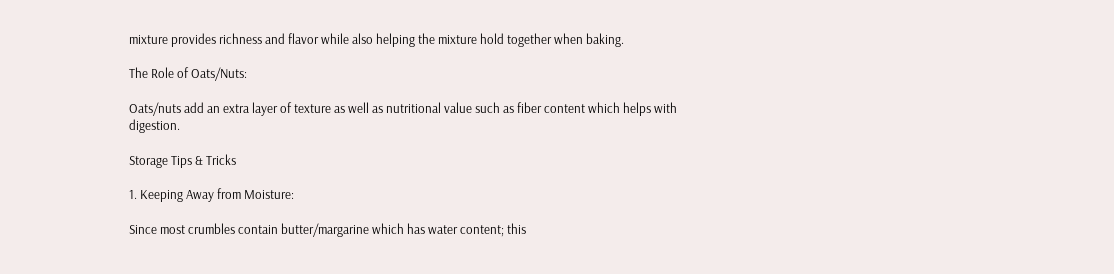mixture provides richness and flavor while also helping the mixture hold together when baking.

The Role of Oats/Nuts:

Oats/nuts add an extra layer of texture as well as nutritional value such as fiber content which helps with digestion.

Storage Tips & Tricks

1. Keeping Away from Moisture:

Since most crumbles contain butter/margarine which has water content; this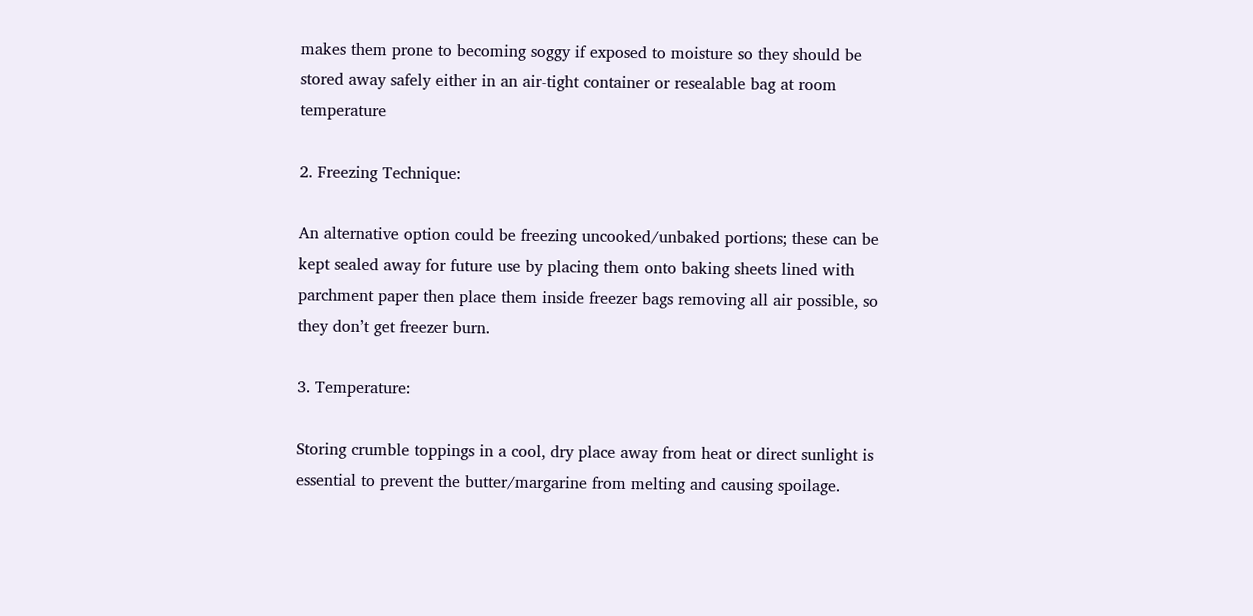makes them prone to becoming soggy if exposed to moisture so they should be stored away safely either in an air-tight container or resealable bag at room temperature

2. Freezing Technique:

An alternative option could be freezing uncooked/unbaked portions; these can be kept sealed away for future use by placing them onto baking sheets lined with parchment paper then place them inside freezer bags removing all air possible, so they don’t get freezer burn.

3. Temperature:

Storing crumble toppings in a cool, dry place away from heat or direct sunlight is essential to prevent the butter/margarine from melting and causing spoilage.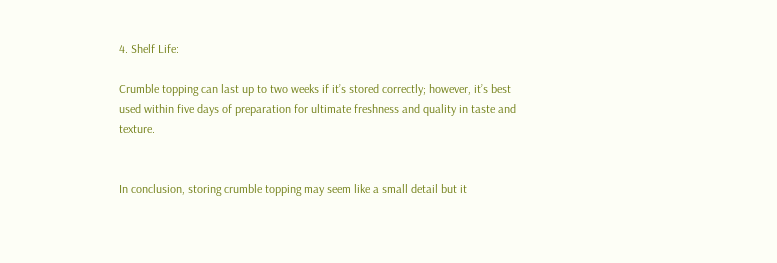4. Shelf Life:

Crumble topping can last up to two weeks if it’s stored correctly; however, it’s best used within five days of preparation for ultimate freshness and quality in taste and texture.


In conclusion, storing crumble topping may seem like a small detail but it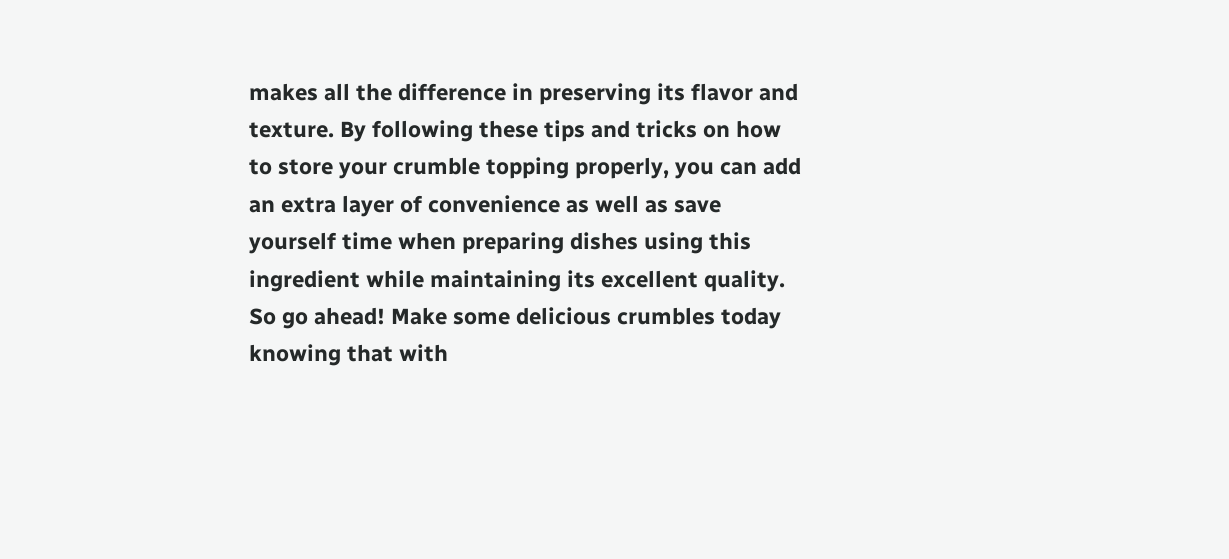makes all the difference in preserving its flavor and texture. By following these tips and tricks on how to store your crumble topping properly, you can add an extra layer of convenience as well as save yourself time when preparing dishes using this ingredient while maintaining its excellent quality. So go ahead! Make some delicious crumbles today knowing that with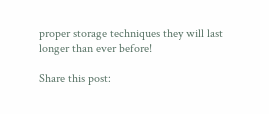proper storage techniques they will last longer than ever before!

Share this post: